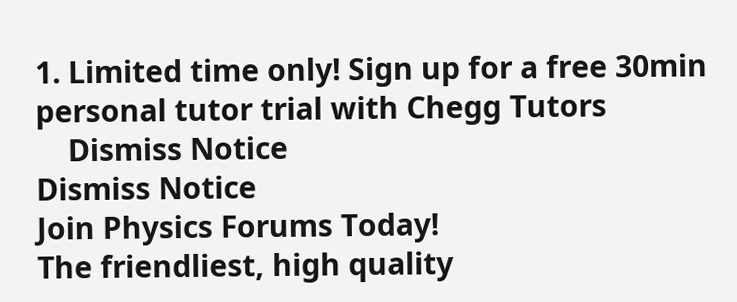1. Limited time only! Sign up for a free 30min personal tutor trial with Chegg Tutors
    Dismiss Notice
Dismiss Notice
Join Physics Forums Today!
The friendliest, high quality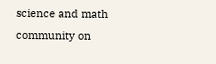science and math community on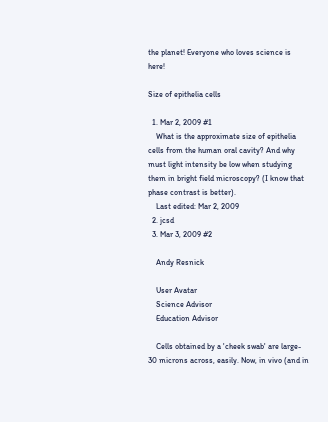the planet! Everyone who loves science is here!

Size of epithelia cells

  1. Mar 2, 2009 #1
    What is the approximate size of epithelia cells from the human oral cavity? And why must light intensity be low when studying them in bright field microscopy? (I know that phase contrast is better).
    Last edited: Mar 2, 2009
  2. jcsd
  3. Mar 3, 2009 #2

    Andy Resnick

    User Avatar
    Science Advisor
    Education Advisor

    Cells obtained by a 'cheek swab' are large- 30 microns across, easily. Now, in vivo (and in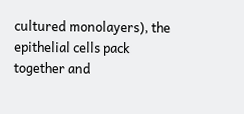cultured monolayers), the epithelial cells pack together and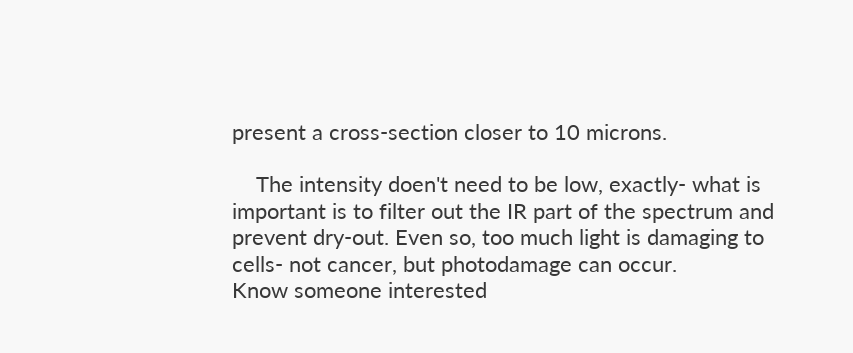present a cross-section closer to 10 microns.

    The intensity doen't need to be low, exactly- what is important is to filter out the IR part of the spectrum and prevent dry-out. Even so, too much light is damaging to cells- not cancer, but photodamage can occur.
Know someone interested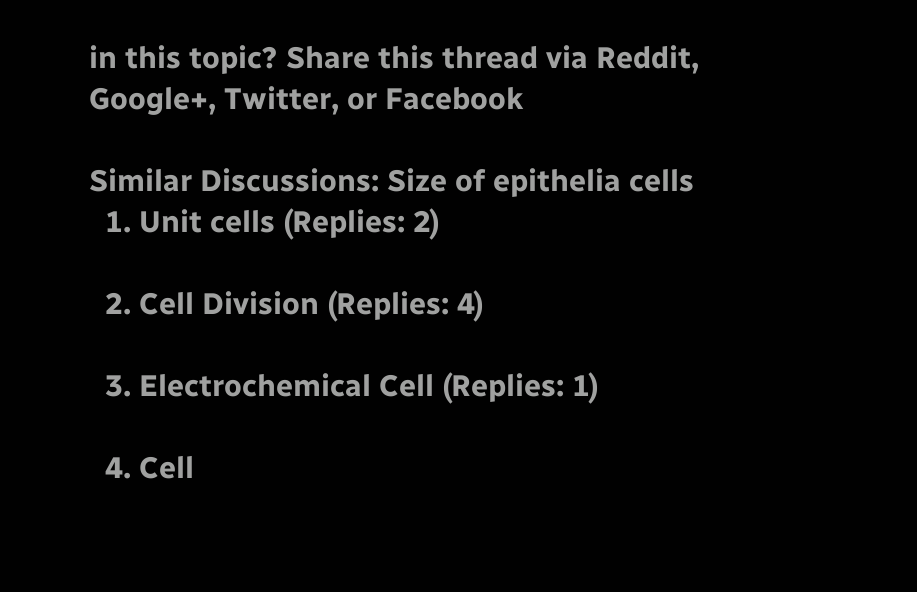in this topic? Share this thread via Reddit, Google+, Twitter, or Facebook

Similar Discussions: Size of epithelia cells
  1. Unit cells (Replies: 2)

  2. Cell Division (Replies: 4)

  3. Electrochemical Cell (Replies: 1)

  4. Cell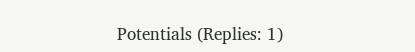Potentials (Replies: 1)